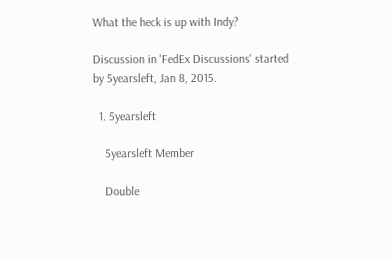What the heck is up with Indy?

Discussion in 'FedEx Discussions' started by 5yearsleft, Jan 8, 2015.

  1. 5yearsleft

    5yearsleft Member

    Double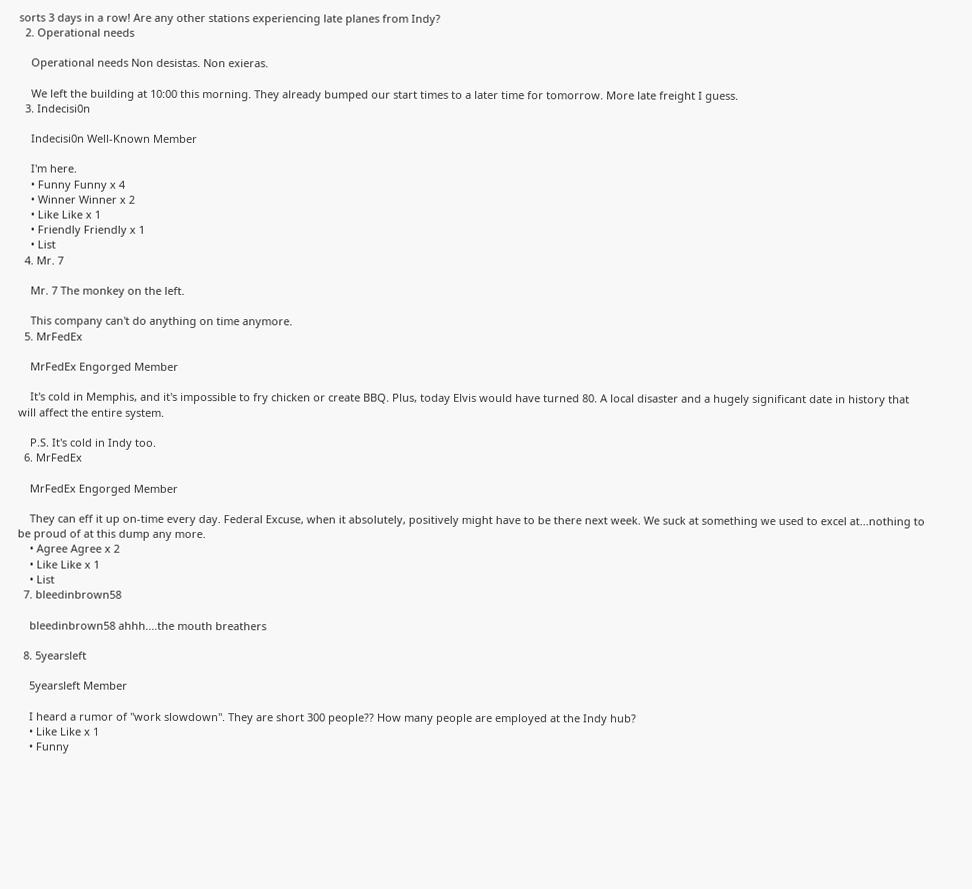sorts 3 days in a row! Are any other stations experiencing late planes from Indy?
  2. Operational needs

    Operational needs Non desistas. Non exieras.

    We left the building at 10:00 this morning. They already bumped our start times to a later time for tomorrow. More late freight I guess.
  3. Indecisi0n

    Indecisi0n Well-Known Member

    I'm here.
    • Funny Funny x 4
    • Winner Winner x 2
    • Like Like x 1
    • Friendly Friendly x 1
    • List
  4. Mr. 7

    Mr. 7 The monkey on the left.

    This company can't do anything on time anymore.
  5. MrFedEx

    MrFedEx Engorged Member

    It's cold in Memphis, and it's impossible to fry chicken or create BBQ. Plus, today Elvis would have turned 80. A local disaster and a hugely significant date in history that will affect the entire system.

    P.S. It's cold in Indy too.
  6. MrFedEx

    MrFedEx Engorged Member

    They can eff it up on-time every day. Federal Excuse, when it absolutely, positively might have to be there next week. We suck at something we used to excel at...nothing to be proud of at this dump any more.
    • Agree Agree x 2
    • Like Like x 1
    • List
  7. bleedinbrown58

    bleedinbrown58 ahhh....the mouth breathers

  8. 5yearsleft

    5yearsleft Member

    I heard a rumor of "work slowdown". They are short 300 people?? How many people are employed at the Indy hub?
    • Like Like x 1
    • Funny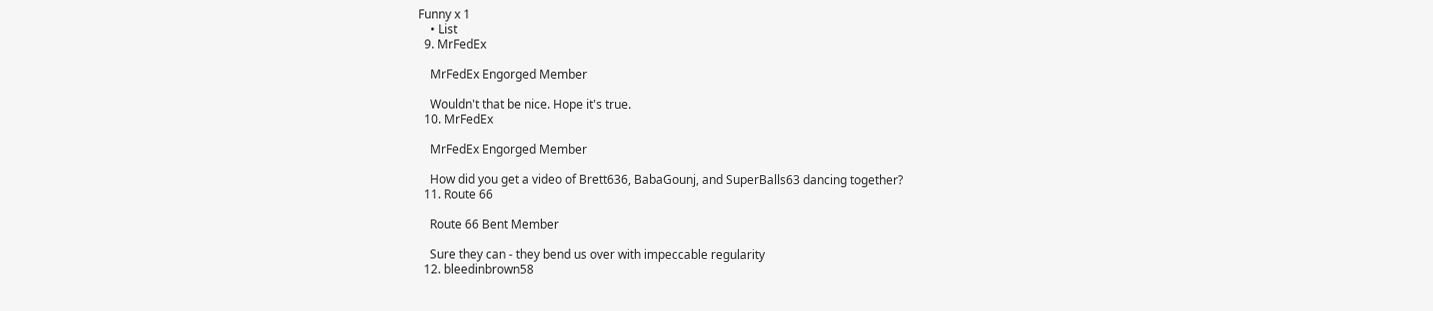Funny x 1
    • List
  9. MrFedEx

    MrFedEx Engorged Member

    Wouldn't that be nice. Hope it's true.
  10. MrFedEx

    MrFedEx Engorged Member

    How did you get a video of Brett636, BabaGounj, and SuperBalls63 dancing together?
  11. Route 66

    Route 66 Bent Member

    Sure they can - they bend us over with impeccable regularity
  12. bleedinbrown58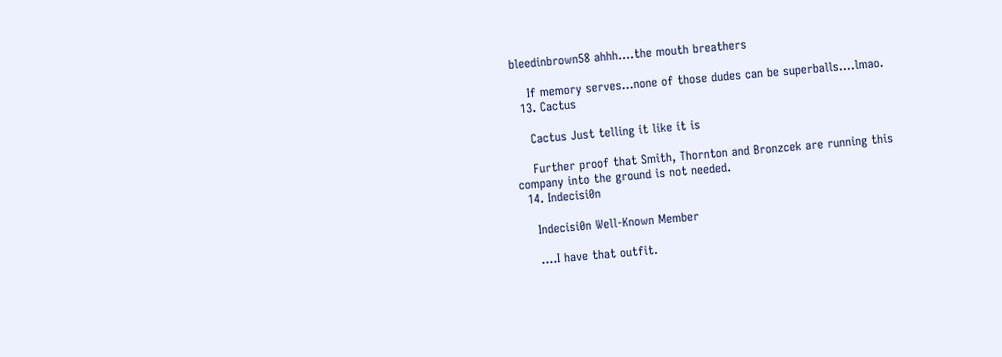bleedinbrown58 ahhh....the mouth breathers

    If memory serves...none of those dudes can be superballs....lmao.
  13. Cactus

    Cactus Just telling it like it is

    Further proof that Smith, Thornton and Bronzcek are running this company into the ground is not needed.
  14. Indecisi0n

    Indecisi0n Well-Known Member

    ....I have that outfit.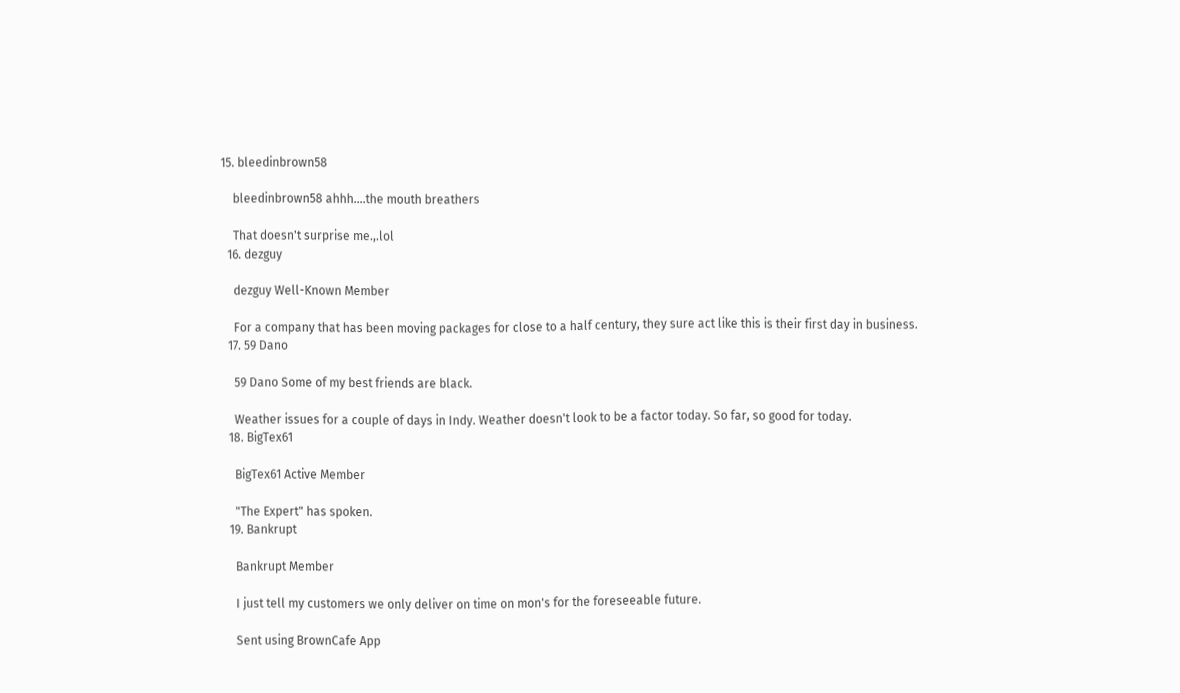15. bleedinbrown58

    bleedinbrown58 ahhh....the mouth breathers

    That doesn't surprise me.,.lol
  16. dezguy

    dezguy Well-Known Member

    For a company that has been moving packages for close to a half century, they sure act like this is their first day in business.
  17. 59 Dano

    59 Dano Some of my best friends are black.

    Weather issues for a couple of days in Indy. Weather doesn't look to be a factor today. So far, so good for today.
  18. BigTex61

    BigTex61 Active Member

    "The Expert" has spoken.
  19. Bankrupt

    Bankrupt Member

    I just tell my customers we only deliver on time on mon's for the foreseeable future.

    Sent using BrownCafe App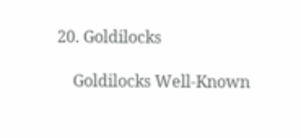20. Goldilocks

    Goldilocks Well-Known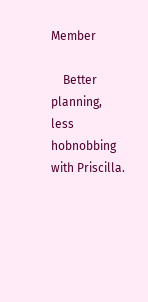Member

    Better planning, less hobnobbing with Priscilla.